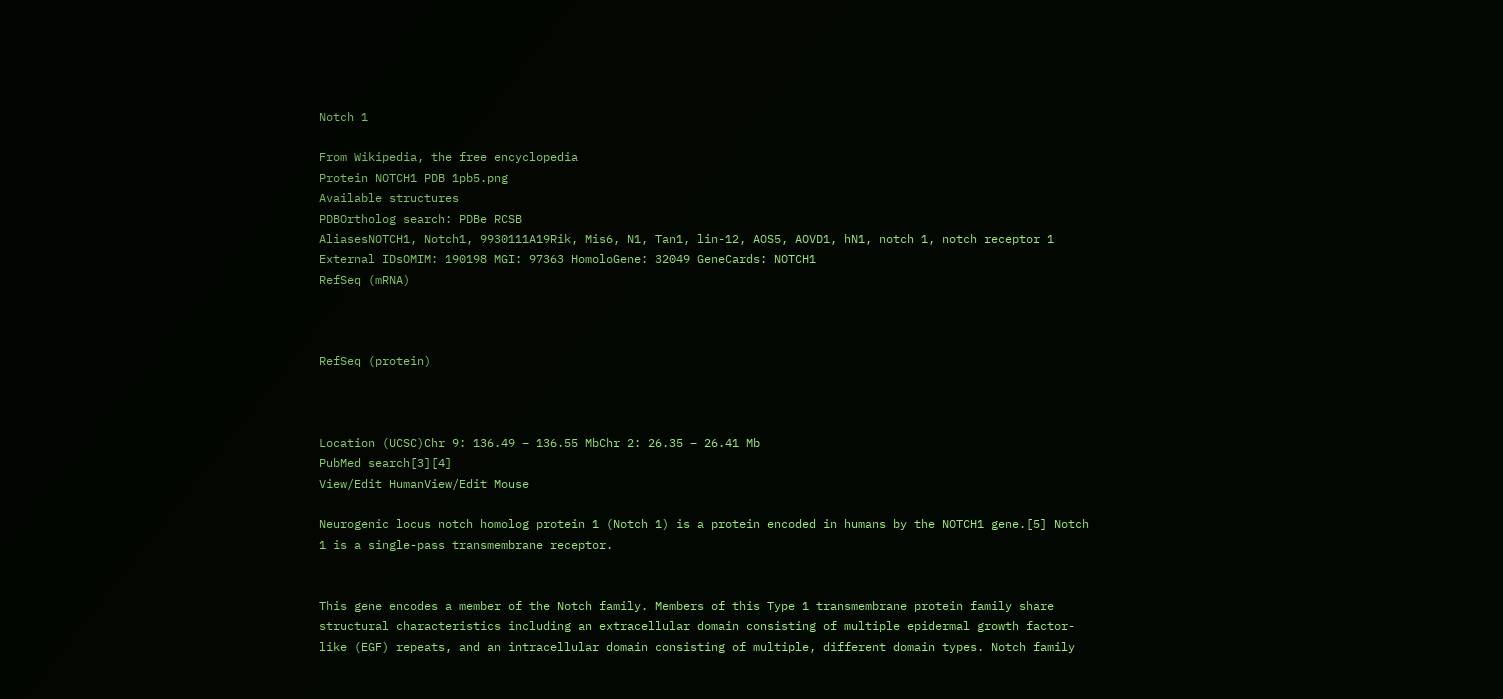Notch 1

From Wikipedia, the free encyclopedia
Protein NOTCH1 PDB 1pb5.png
Available structures
PDBOrtholog search: PDBe RCSB
AliasesNOTCH1, Notch1, 9930111A19Rik, Mis6, N1, Tan1, lin-12, AOS5, AOVD1, hN1, notch 1, notch receptor 1
External IDsOMIM: 190198 MGI: 97363 HomoloGene: 32049 GeneCards: NOTCH1
RefSeq (mRNA)



RefSeq (protein)



Location (UCSC)Chr 9: 136.49 – 136.55 MbChr 2: 26.35 – 26.41 Mb
PubMed search[3][4]
View/Edit HumanView/Edit Mouse

Neurogenic locus notch homolog protein 1 (Notch 1) is a protein encoded in humans by the NOTCH1 gene.[5] Notch 1 is a single-pass transmembrane receptor.


This gene encodes a member of the Notch family. Members of this Type 1 transmembrane protein family share structural characteristics including an extracellular domain consisting of multiple epidermal growth factor-like (EGF) repeats, and an intracellular domain consisting of multiple, different domain types. Notch family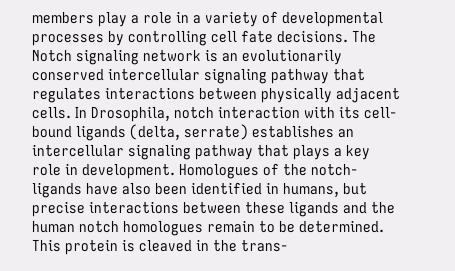members play a role in a variety of developmental processes by controlling cell fate decisions. The Notch signaling network is an evolutionarily conserved intercellular signaling pathway that regulates interactions between physically adjacent cells. In Drosophila, notch interaction with its cell-bound ligands (delta, serrate) establishes an intercellular signaling pathway that plays a key role in development. Homologues of the notch-ligands have also been identified in humans, but precise interactions between these ligands and the human notch homologues remain to be determined. This protein is cleaved in the trans-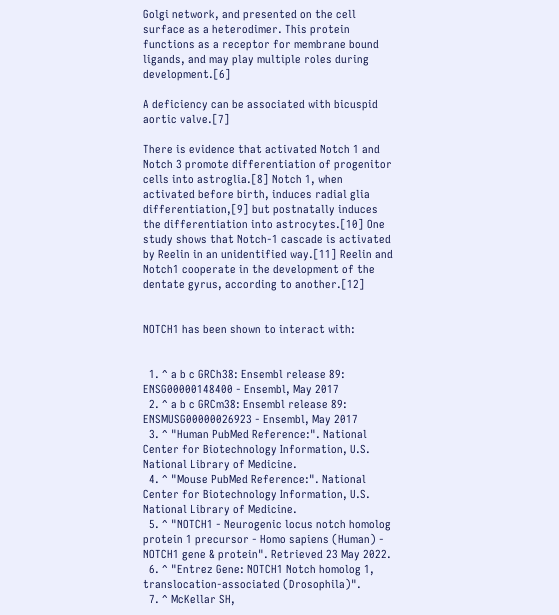Golgi network, and presented on the cell surface as a heterodimer. This protein functions as a receptor for membrane bound ligands, and may play multiple roles during development.[6]

A deficiency can be associated with bicuspid aortic valve.[7]

There is evidence that activated Notch 1 and Notch 3 promote differentiation of progenitor cells into astroglia.[8] Notch 1, when activated before birth, induces radial glia differentiation,[9] but postnatally induces the differentiation into astrocytes.[10] One study shows that Notch-1 cascade is activated by Reelin in an unidentified way.[11] Reelin and Notch1 cooperate in the development of the dentate gyrus, according to another.[12]


NOTCH1 has been shown to interact with:


  1. ^ a b c GRCh38: Ensembl release 89: ENSG00000148400 - Ensembl, May 2017
  2. ^ a b c GRCm38: Ensembl release 89: ENSMUSG00000026923 - Ensembl, May 2017
  3. ^ "Human PubMed Reference:". National Center for Biotechnology Information, U.S. National Library of Medicine.
  4. ^ "Mouse PubMed Reference:". National Center for Biotechnology Information, U.S. National Library of Medicine.
  5. ^ "NOTCH1 - Neurogenic locus notch homolog protein 1 precursor - Homo sapiens (Human) - NOTCH1 gene & protein". Retrieved 23 May 2022.
  6. ^ "Entrez Gene: NOTCH1 Notch homolog 1, translocation-associated (Drosophila)".
  7. ^ McKellar SH,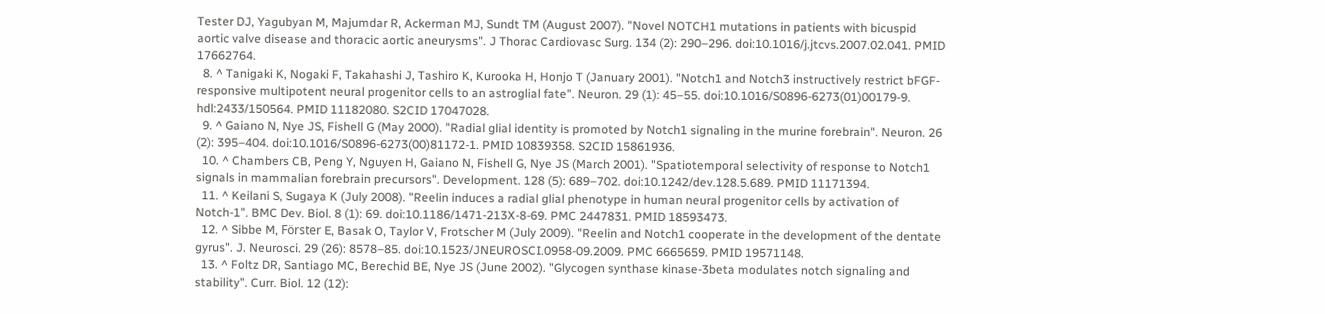Tester DJ, Yagubyan M, Majumdar R, Ackerman MJ, Sundt TM (August 2007). "Novel NOTCH1 mutations in patients with bicuspid aortic valve disease and thoracic aortic aneurysms". J Thorac Cardiovasc Surg. 134 (2): 290–296. doi:10.1016/j.jtcvs.2007.02.041. PMID 17662764.
  8. ^ Tanigaki K, Nogaki F, Takahashi J, Tashiro K, Kurooka H, Honjo T (January 2001). "Notch1 and Notch3 instructively restrict bFGF-responsive multipotent neural progenitor cells to an astroglial fate". Neuron. 29 (1): 45–55. doi:10.1016/S0896-6273(01)00179-9. hdl:2433/150564. PMID 11182080. S2CID 17047028.
  9. ^ Gaiano N, Nye JS, Fishell G (May 2000). "Radial glial identity is promoted by Notch1 signaling in the murine forebrain". Neuron. 26 (2): 395–404. doi:10.1016/S0896-6273(00)81172-1. PMID 10839358. S2CID 15861936.
  10. ^ Chambers CB, Peng Y, Nguyen H, Gaiano N, Fishell G, Nye JS (March 2001). "Spatiotemporal selectivity of response to Notch1 signals in mammalian forebrain precursors". Development. 128 (5): 689–702. doi:10.1242/dev.128.5.689. PMID 11171394.
  11. ^ Keilani S, Sugaya K (July 2008). "Reelin induces a radial glial phenotype in human neural progenitor cells by activation of Notch-1". BMC Dev. Biol. 8 (1): 69. doi:10.1186/1471-213X-8-69. PMC 2447831. PMID 18593473.
  12. ^ Sibbe M, Förster E, Basak O, Taylor V, Frotscher M (July 2009). "Reelin and Notch1 cooperate in the development of the dentate gyrus". J. Neurosci. 29 (26): 8578–85. doi:10.1523/JNEUROSCI.0958-09.2009. PMC 6665659. PMID 19571148.
  13. ^ Foltz DR, Santiago MC, Berechid BE, Nye JS (June 2002). "Glycogen synthase kinase-3beta modulates notch signaling and stability". Curr. Biol. 12 (12):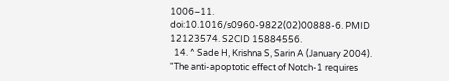1006–11. doi:10.1016/s0960-9822(02)00888-6. PMID 12123574. S2CID 15884556.
  14. ^ Sade H, Krishna S, Sarin A (January 2004). "The anti-apoptotic effect of Notch-1 requires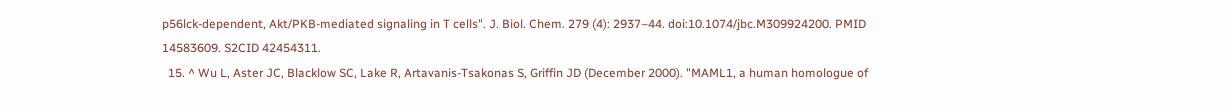p56lck-dependent, Akt/PKB-mediated signaling in T cells". J. Biol. Chem. 279 (4): 2937–44. doi:10.1074/jbc.M309924200. PMID 14583609. S2CID 42454311.
  15. ^ Wu L, Aster JC, Blacklow SC, Lake R, Artavanis-Tsakonas S, Griffin JD (December 2000). "MAML1, a human homologue of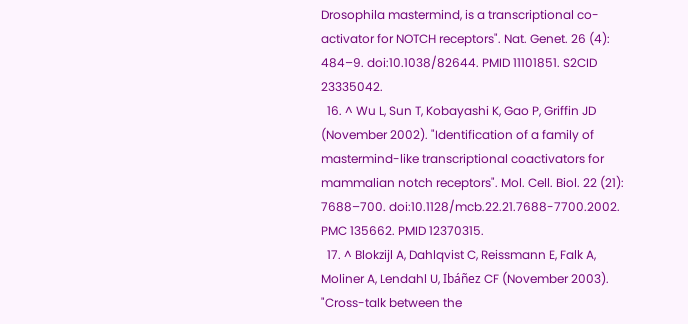Drosophila mastermind, is a transcriptional co-activator for NOTCH receptors". Nat. Genet. 26 (4): 484–9. doi:10.1038/82644. PMID 11101851. S2CID 23335042.
  16. ^ Wu L, Sun T, Kobayashi K, Gao P, Griffin JD (November 2002). "Identification of a family of mastermind-like transcriptional coactivators for mammalian notch receptors". Mol. Cell. Biol. 22 (21): 7688–700. doi:10.1128/mcb.22.21.7688-7700.2002. PMC 135662. PMID 12370315.
  17. ^ Blokzijl A, Dahlqvist C, Reissmann E, Falk A, Moliner A, Lendahl U, Ibáñez CF (November 2003). "Cross-talk between the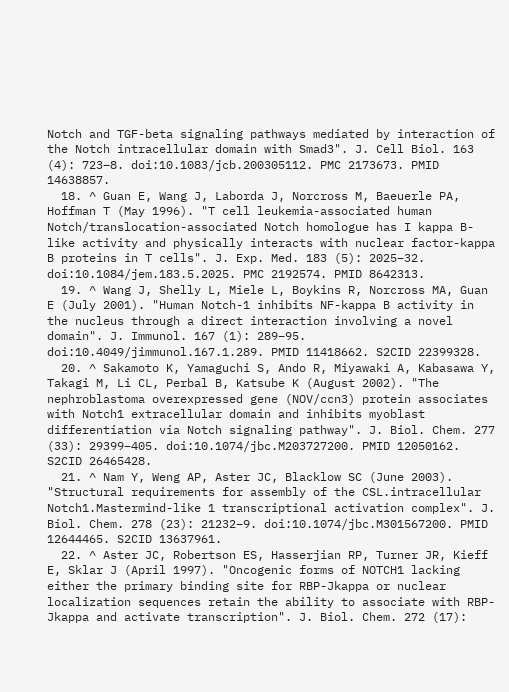Notch and TGF-beta signaling pathways mediated by interaction of the Notch intracellular domain with Smad3". J. Cell Biol. 163 (4): 723–8. doi:10.1083/jcb.200305112. PMC 2173673. PMID 14638857.
  18. ^ Guan E, Wang J, Laborda J, Norcross M, Baeuerle PA, Hoffman T (May 1996). "T cell leukemia-associated human Notch/translocation-associated Notch homologue has I kappa B-like activity and physically interacts with nuclear factor-kappa B proteins in T cells". J. Exp. Med. 183 (5): 2025–32. doi:10.1084/jem.183.5.2025. PMC 2192574. PMID 8642313.
  19. ^ Wang J, Shelly L, Miele L, Boykins R, Norcross MA, Guan E (July 2001). "Human Notch-1 inhibits NF-kappa B activity in the nucleus through a direct interaction involving a novel domain". J. Immunol. 167 (1): 289–95. doi:10.4049/jimmunol.167.1.289. PMID 11418662. S2CID 22399328.
  20. ^ Sakamoto K, Yamaguchi S, Ando R, Miyawaki A, Kabasawa Y, Takagi M, Li CL, Perbal B, Katsube K (August 2002). "The nephroblastoma overexpressed gene (NOV/ccn3) protein associates with Notch1 extracellular domain and inhibits myoblast differentiation via Notch signaling pathway". J. Biol. Chem. 277 (33): 29399–405. doi:10.1074/jbc.M203727200. PMID 12050162. S2CID 26465428.
  21. ^ Nam Y, Weng AP, Aster JC, Blacklow SC (June 2003). "Structural requirements for assembly of the CSL.intracellular Notch1.Mastermind-like 1 transcriptional activation complex". J. Biol. Chem. 278 (23): 21232–9. doi:10.1074/jbc.M301567200. PMID 12644465. S2CID 13637961.
  22. ^ Aster JC, Robertson ES, Hasserjian RP, Turner JR, Kieff E, Sklar J (April 1997). "Oncogenic forms of NOTCH1 lacking either the primary binding site for RBP-Jkappa or nuclear localization sequences retain the ability to associate with RBP-Jkappa and activate transcription". J. Biol. Chem. 272 (17):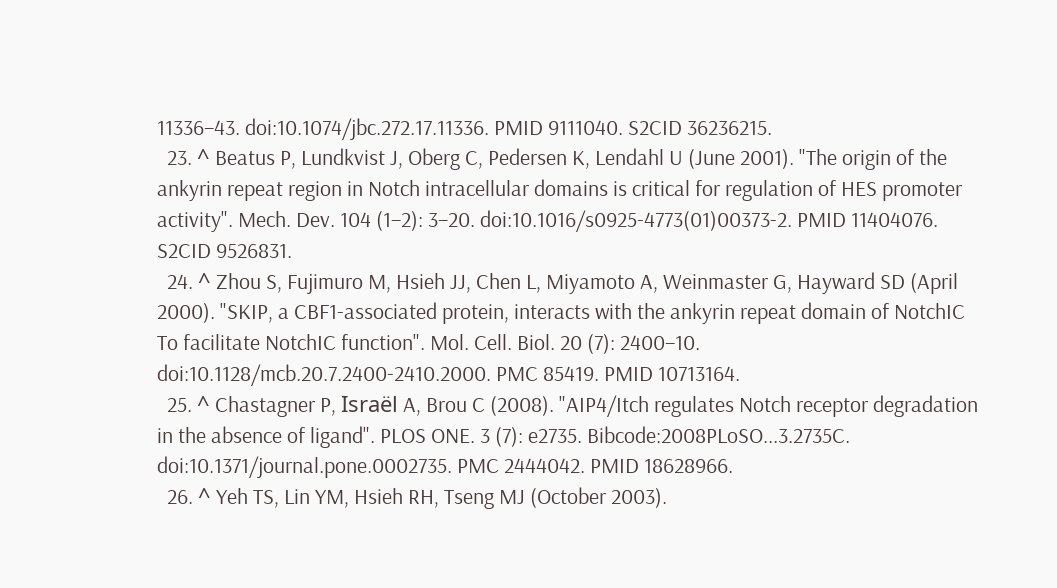11336–43. doi:10.1074/jbc.272.17.11336. PMID 9111040. S2CID 36236215.
  23. ^ Beatus P, Lundkvist J, Oberg C, Pedersen K, Lendahl U (June 2001). "The origin of the ankyrin repeat region in Notch intracellular domains is critical for regulation of HES promoter activity". Mech. Dev. 104 (1–2): 3–20. doi:10.1016/s0925-4773(01)00373-2. PMID 11404076. S2CID 9526831.
  24. ^ Zhou S, Fujimuro M, Hsieh JJ, Chen L, Miyamoto A, Weinmaster G, Hayward SD (April 2000). "SKIP, a CBF1-associated protein, interacts with the ankyrin repeat domain of NotchIC To facilitate NotchIC function". Mol. Cell. Biol. 20 (7): 2400–10. doi:10.1128/mcb.20.7.2400-2410.2000. PMC 85419. PMID 10713164.
  25. ^ Chastagner P, Israël A, Brou C (2008). "AIP4/Itch regulates Notch receptor degradation in the absence of ligand". PLOS ONE. 3 (7): e2735. Bibcode:2008PLoSO...3.2735C. doi:10.1371/journal.pone.0002735. PMC 2444042. PMID 18628966.
  26. ^ Yeh TS, Lin YM, Hsieh RH, Tseng MJ (October 2003).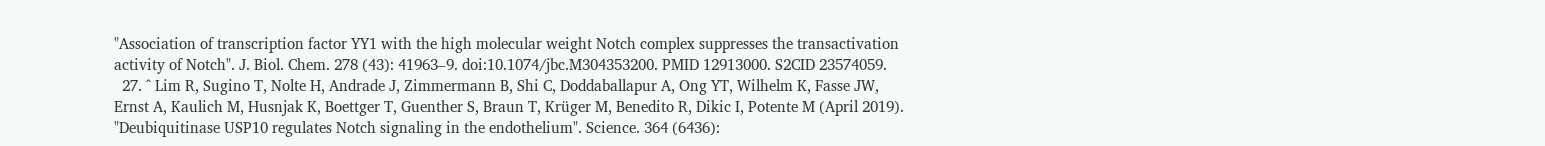"Association of transcription factor YY1 with the high molecular weight Notch complex suppresses the transactivation activity of Notch". J. Biol. Chem. 278 (43): 41963–9. doi:10.1074/jbc.M304353200. PMID 12913000. S2CID 23574059.
  27. ^ Lim R, Sugino T, Nolte H, Andrade J, Zimmermann B, Shi C, Doddaballapur A, Ong YT, Wilhelm K, Fasse JW, Ernst A, Kaulich M, Husnjak K, Boettger T, Guenther S, Braun T, Krüger M, Benedito R, Dikic I, Potente M (April 2019). "Deubiquitinase USP10 regulates Notch signaling in the endothelium". Science. 364 (6436):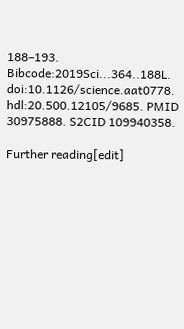188–193. Bibcode:2019Sci...364..188L. doi:10.1126/science.aat0778. hdl:20.500.12105/9685. PMID 30975888. S2CID 109940358.

Further reading[edit]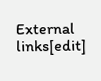External links[edit]